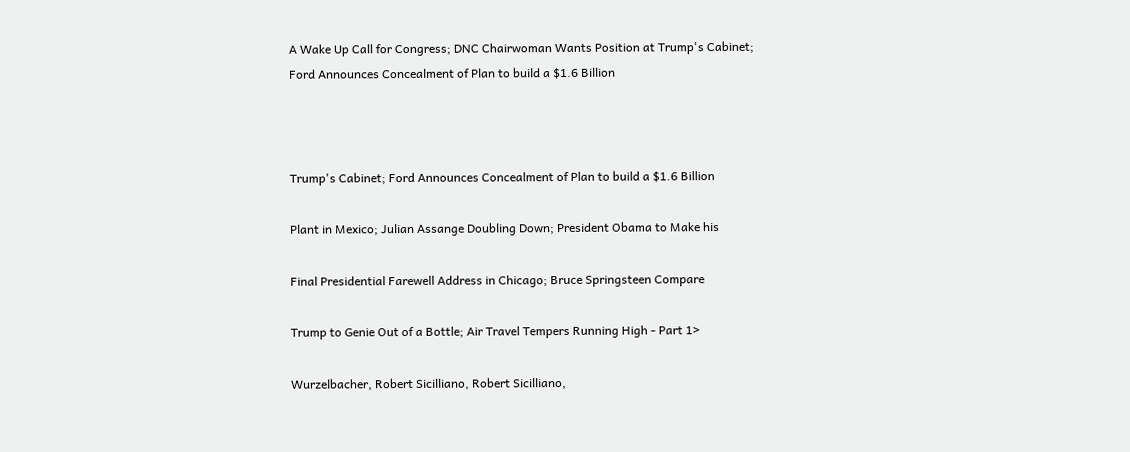A Wake Up Call for Congress; DNC Chairwoman Wants Position at Trump's Cabinet; Ford Announces Concealment of Plan to build a $1.6 Billion



Trump's Cabinet; Ford Announces Concealment of Plan to build a $1.6 Billion

Plant in Mexico; Julian Assange Doubling Down; President Obama to Make his

Final Presidential Farewell Address in Chicago; Bruce Springsteen Compare

Trump to Genie Out of a Bottle; Air Travel Tempers Running High - Part 1>

Wurzelbacher, Robert Sicilliano, Robert Sicilliano,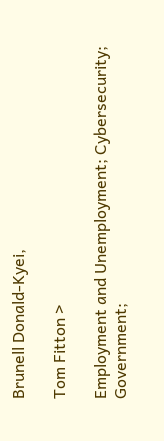Brunell Donald-Kyei,

Tom Fitton >

Employment and Unemployment; Cybersecurity; Government;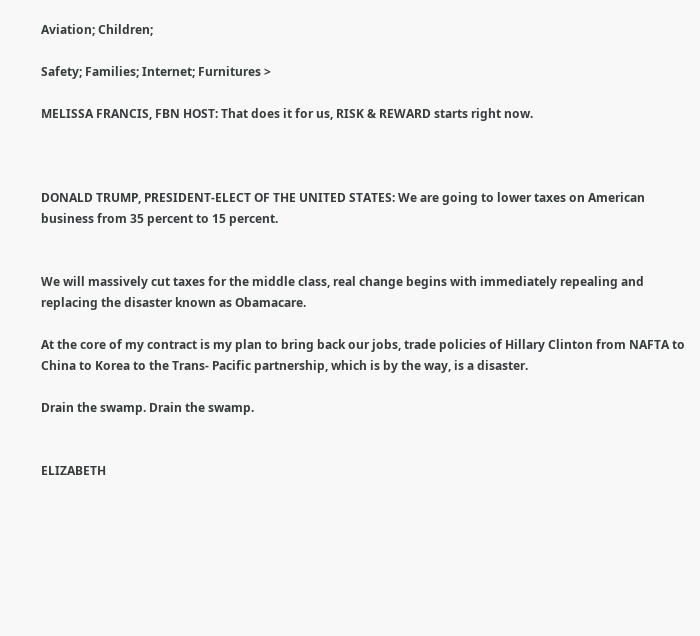Aviation; Children;

Safety; Families; Internet; Furnitures >

MELISSA FRANCIS, FBN HOST: That does it for us, RISK & REWARD starts right now.



DONALD TRUMP, PRESIDENT-ELECT OF THE UNITED STATES: We are going to lower taxes on American business from 35 percent to 15 percent.


We will massively cut taxes for the middle class, real change begins with immediately repealing and replacing the disaster known as Obamacare.

At the core of my contract is my plan to bring back our jobs, trade policies of Hillary Clinton from NAFTA to China to Korea to the Trans- Pacific partnership, which is by the way, is a disaster.

Drain the swamp. Drain the swamp.


ELIZABETH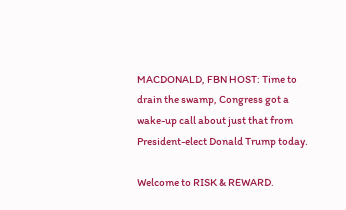MACDONALD, FBN HOST: Time to drain the swamp, Congress got a wake-up call about just that from President-elect Donald Trump today.

Welcome to RISK & REWARD.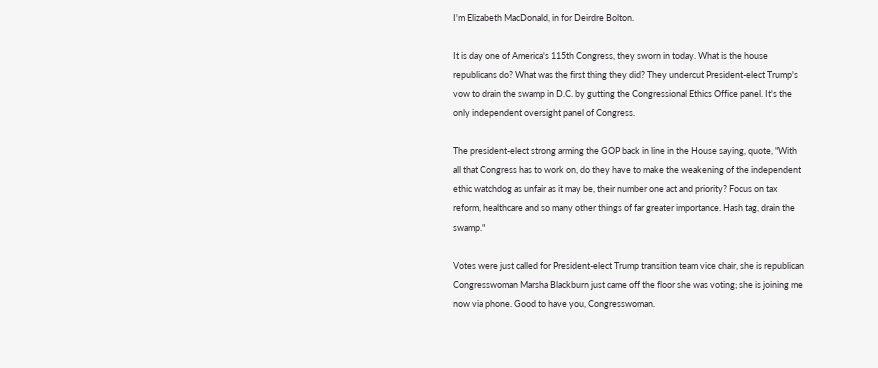I'm Elizabeth MacDonald, in for Deirdre Bolton.

It is day one of America's 115th Congress, they sworn in today. What is the house republicans do? What was the first thing they did? They undercut President-elect Trump's vow to drain the swamp in D.C. by gutting the Congressional Ethics Office panel. It's the only independent oversight panel of Congress.

The president-elect strong arming the GOP back in line in the House saying, quote, "With all that Congress has to work on, do they have to make the weakening of the independent ethic watchdog as unfair as it may be, their number one act and priority? Focus on tax reform, healthcare and so many other things of far greater importance. Hash tag, drain the swamp."

Votes were just called for President-elect Trump transition team vice chair, she is republican Congresswoman Marsha Blackburn just came off the floor she was voting; she is joining me now via phone. Good to have you, Congresswoman.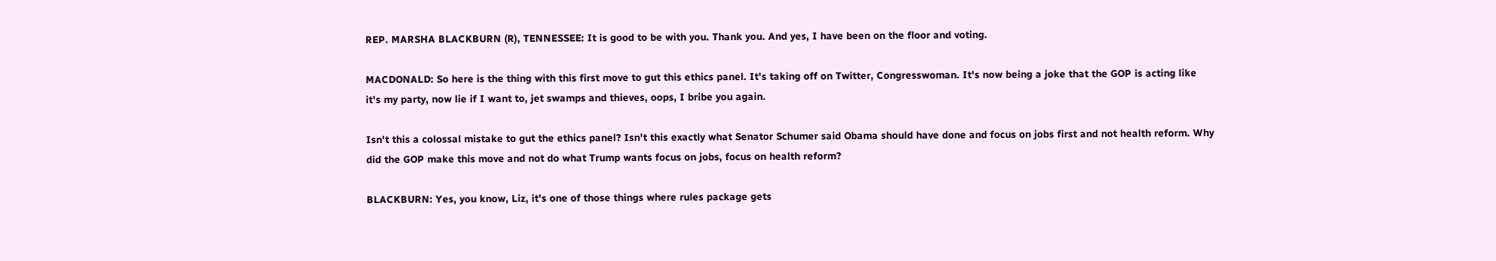REP. MARSHA BLACKBURN (R), TENNESSEE: It is good to be with you. Thank you. And yes, I have been on the floor and voting.

MACDONALD: So here is the thing with this first move to gut this ethics panel. It's taking off on Twitter, Congresswoman. It's now being a joke that the GOP is acting like it's my party, now lie if I want to, jet swamps and thieves, oops, I bribe you again.

Isn't this a colossal mistake to gut the ethics panel? Isn't this exactly what Senator Schumer said Obama should have done and focus on jobs first and not health reform. Why did the GOP make this move and not do what Trump wants focus on jobs, focus on health reform?

BLACKBURN: Yes, you know, Liz, it's one of those things where rules package gets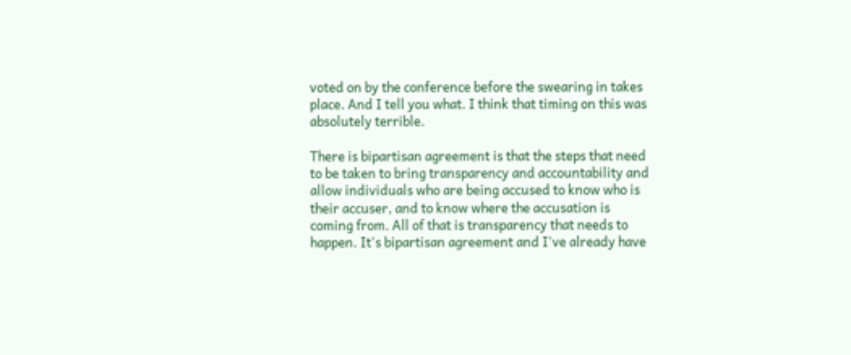voted on by the conference before the swearing in takes place. And I tell you what. I think that timing on this was absolutely terrible.

There is bipartisan agreement is that the steps that need to be taken to bring transparency and accountability and allow individuals who are being accused to know who is their accuser, and to know where the accusation is coming from. All of that is transparency that needs to happen. It's bipartisan agreement and I've already have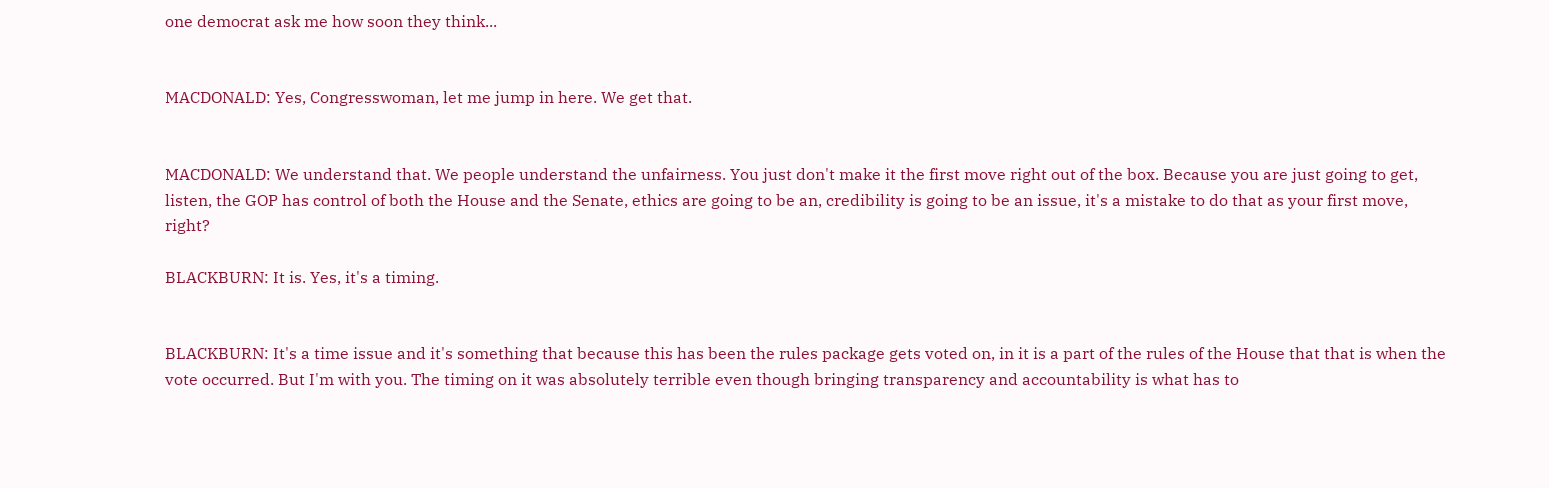one democrat ask me how soon they think...


MACDONALD: Yes, Congresswoman, let me jump in here. We get that.


MACDONALD: We understand that. We people understand the unfairness. You just don't make it the first move right out of the box. Because you are just going to get, listen, the GOP has control of both the House and the Senate, ethics are going to be an, credibility is going to be an issue, it's a mistake to do that as your first move, right?

BLACKBURN: It is. Yes, it's a timing.


BLACKBURN: It's a time issue and it's something that because this has been the rules package gets voted on, in it is a part of the rules of the House that that is when the vote occurred. But I'm with you. The timing on it was absolutely terrible even though bringing transparency and accountability is what has to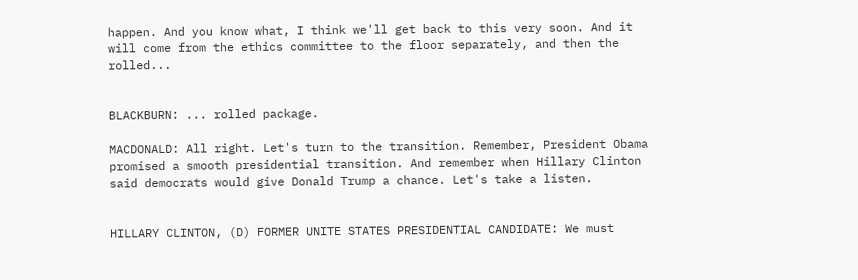happen. And you know what, I think we'll get back to this very soon. And it will come from the ethics committee to the floor separately, and then the rolled...


BLACKBURN: ... rolled package.

MACDONALD: All right. Let's turn to the transition. Remember, President Obama promised a smooth presidential transition. And remember when Hillary Clinton said democrats would give Donald Trump a chance. Let's take a listen.


HILLARY CLINTON, (D) FORMER UNITE STATES PRESIDENTIAL CANDIDATE: We must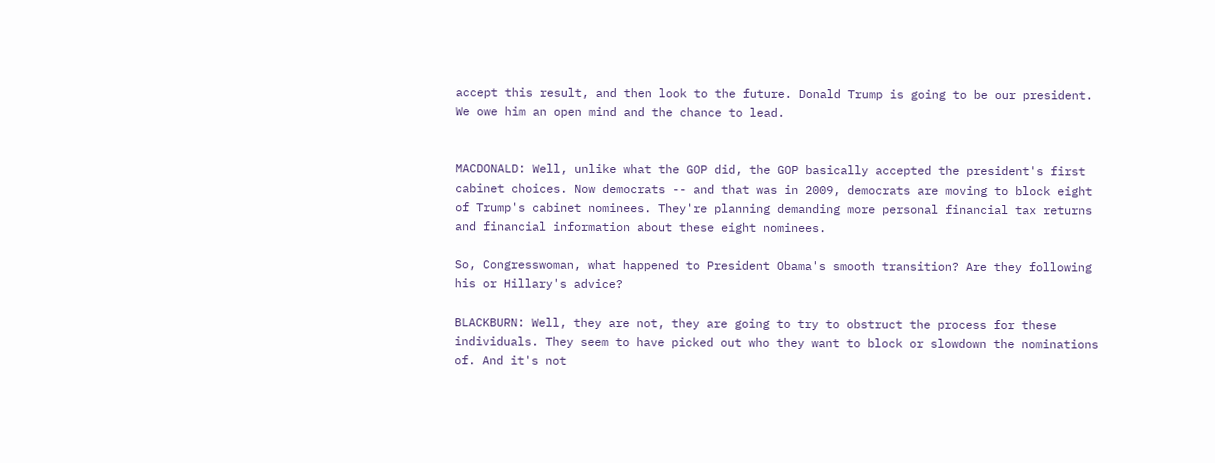accept this result, and then look to the future. Donald Trump is going to be our president. We owe him an open mind and the chance to lead.


MACDONALD: Well, unlike what the GOP did, the GOP basically accepted the president's first cabinet choices. Now democrats -- and that was in 2009, democrats are moving to block eight of Trump's cabinet nominees. They're planning demanding more personal financial tax returns and financial information about these eight nominees.

So, Congresswoman, what happened to President Obama's smooth transition? Are they following his or Hillary's advice?

BLACKBURN: Well, they are not, they are going to try to obstruct the process for these individuals. They seem to have picked out who they want to block or slowdown the nominations of. And it's not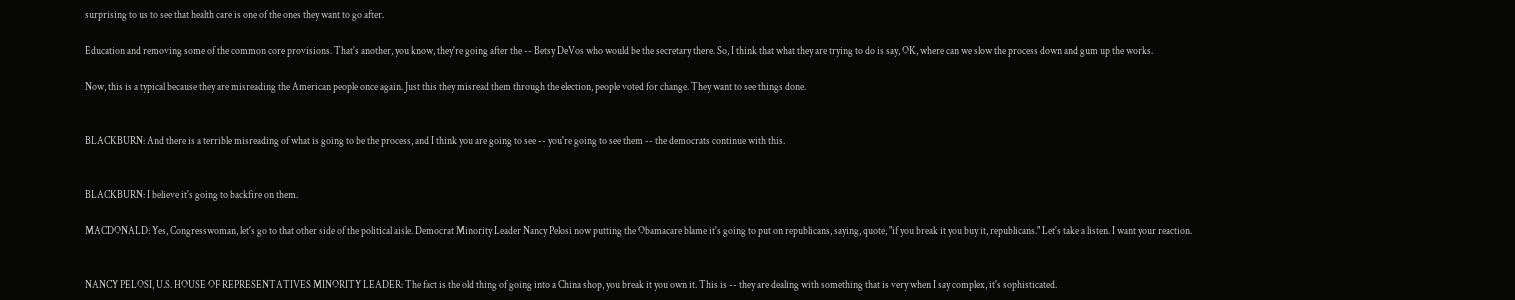surprising to us to see that health care is one of the ones they want to go after.

Education and removing some of the common core provisions. That's another, you know, they're going after the -- Betsy DeVos who would be the secretary there. So, I think that what they are trying to do is say, OK, where can we slow the process down and gum up the works.

Now, this is a typical because they are misreading the American people once again. Just this they misread them through the election, people voted for change. They want to see things done.


BLACKBURN: And there is a terrible misreading of what is going to be the process, and I think you are going to see -- you're going to see them -- the democrats continue with this.


BLACKBURN: I believe it's going to backfire on them.

MACDONALD: Yes, Congresswoman, let's go to that other side of the political aisle. Democrat Minority Leader Nancy Pelosi now putting the Obamacare blame it's going to put on republicans, saying, quote, "if you break it you buy it, republicans." Let's take a listen. I want your reaction.


NANCY PELOSI, U.S. HOUSE OF REPRESENTATIVES MINORITY LEADER: The fact is the old thing of going into a China shop, you break it you own it. This is -- they are dealing with something that is very when I say complex, it's sophisticated.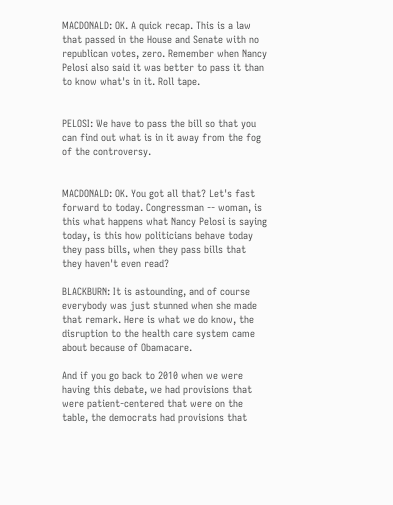MACDONALD: OK. A quick recap. This is a law that passed in the House and Senate with no republican votes, zero. Remember when Nancy Pelosi also said it was better to pass it than to know what's in it. Roll tape.


PELOSI: We have to pass the bill so that you can find out what is in it away from the fog of the controversy.


MACDONALD: OK. You got all that? Let's fast forward to today. Congressman -- woman, is this what happens what Nancy Pelosi is saying today, is this how politicians behave today they pass bills, when they pass bills that they haven't even read?

BLACKBURN: It is astounding, and of course everybody was just stunned when she made that remark. Here is what we do know, the disruption to the health care system came about because of Obamacare.

And if you go back to 2010 when we were having this debate, we had provisions that were patient-centered that were on the table, the democrats had provisions that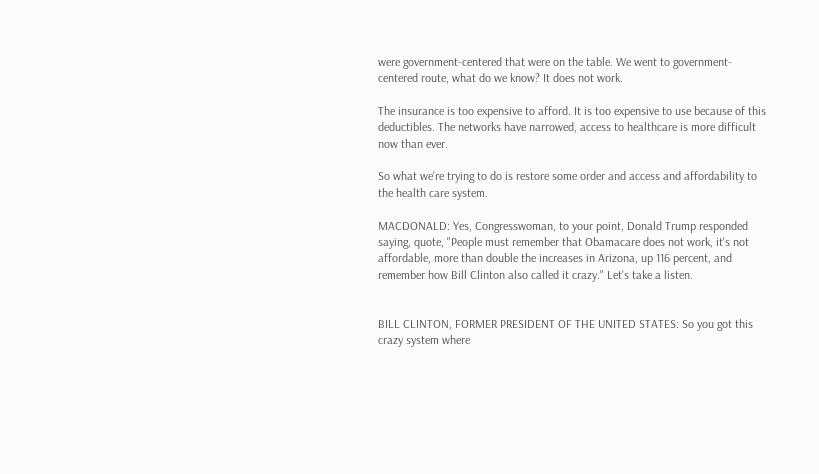were government-centered that were on the table. We went to government-centered route, what do we know? It does not work.

The insurance is too expensive to afford. It is too expensive to use because of this deductibles. The networks have narrowed, access to healthcare is more difficult now than ever.

So what we're trying to do is restore some order and access and affordability to the health care system.

MACDONALD: Yes, Congresswoman, to your point, Donald Trump responded saying, quote, "People must remember that Obamacare does not work, it's not affordable, more than double the increases in Arizona, up 116 percent, and remember how Bill Clinton also called it crazy." Let's take a listen.


BILL CLINTON, FORMER PRESIDENT OF THE UNITED STATES: So you got this crazy system where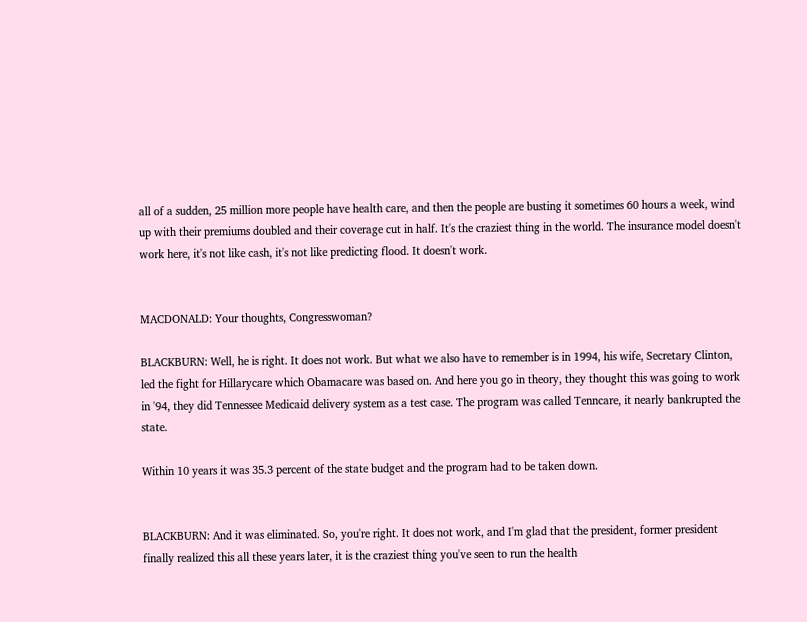all of a sudden, 25 million more people have health care, and then the people are busting it sometimes 60 hours a week, wind up with their premiums doubled and their coverage cut in half. It's the craziest thing in the world. The insurance model doesn't work here, it's not like cash, it's not like predicting flood. It doesn't work.


MACDONALD: Your thoughts, Congresswoman?

BLACKBURN: Well, he is right. It does not work. But what we also have to remember is in 1994, his wife, Secretary Clinton, led the fight for Hillarycare which Obamacare was based on. And here you go in theory, they thought this was going to work in '94, they did Tennessee Medicaid delivery system as a test case. The program was called Tenncare, it nearly bankrupted the state.

Within 10 years it was 35.3 percent of the state budget and the program had to be taken down.


BLACKBURN: And it was eliminated. So, you're right. It does not work, and I'm glad that the president, former president finally realized this all these years later, it is the craziest thing you've seen to run the health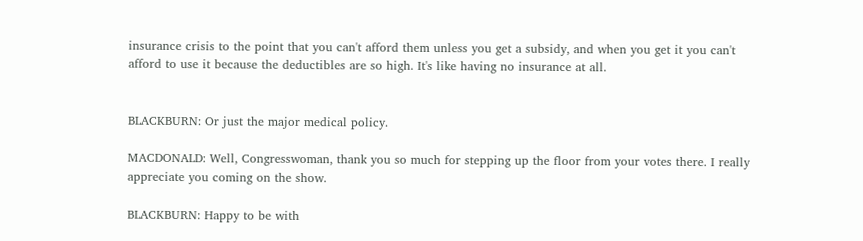insurance crisis to the point that you can't afford them unless you get a subsidy, and when you get it you can't afford to use it because the deductibles are so high. It's like having no insurance at all.


BLACKBURN: Or just the major medical policy.

MACDONALD: Well, Congresswoman, thank you so much for stepping up the floor from your votes there. I really appreciate you coming on the show.

BLACKBURN: Happy to be with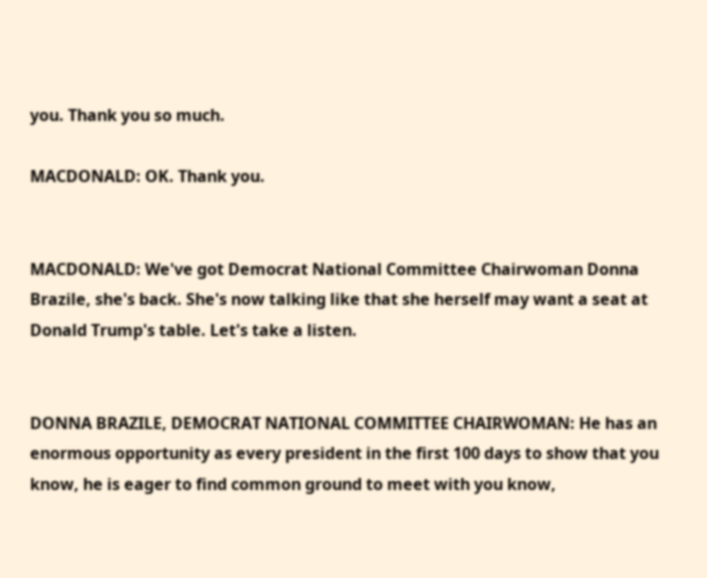you. Thank you so much.

MACDONALD: OK. Thank you.


MACDONALD: We've got Democrat National Committee Chairwoman Donna Brazile, she's back. She's now talking like that she herself may want a seat at Donald Trump's table. Let's take a listen.


DONNA BRAZILE, DEMOCRAT NATIONAL COMMITTEE CHAIRWOMAN: He has an enormous opportunity as every president in the first 100 days to show that you know, he is eager to find common ground to meet with you know,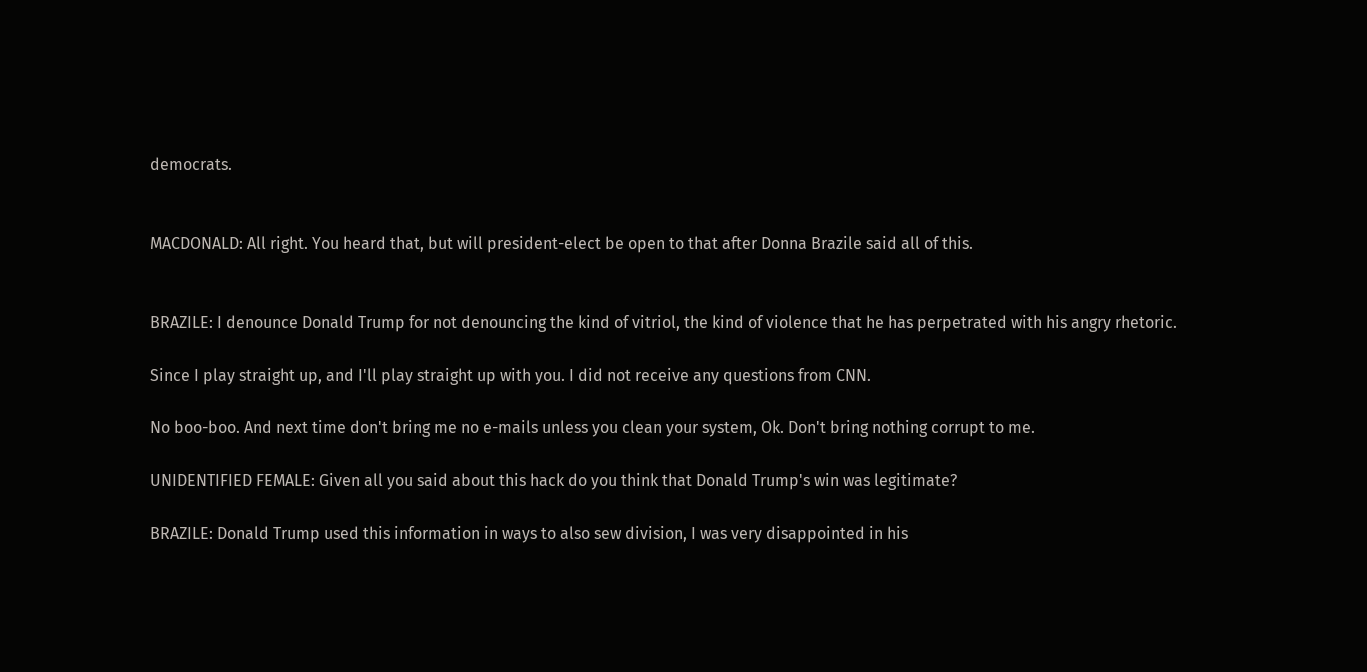democrats.


MACDONALD: All right. You heard that, but will president-elect be open to that after Donna Brazile said all of this.


BRAZILE: I denounce Donald Trump for not denouncing the kind of vitriol, the kind of violence that he has perpetrated with his angry rhetoric.

Since I play straight up, and I'll play straight up with you. I did not receive any questions from CNN.

No boo-boo. And next time don't bring me no e-mails unless you clean your system, Ok. Don't bring nothing corrupt to me.

UNIDENTIFIED FEMALE: Given all you said about this hack do you think that Donald Trump's win was legitimate?

BRAZILE: Donald Trump used this information in ways to also sew division, I was very disappointed in his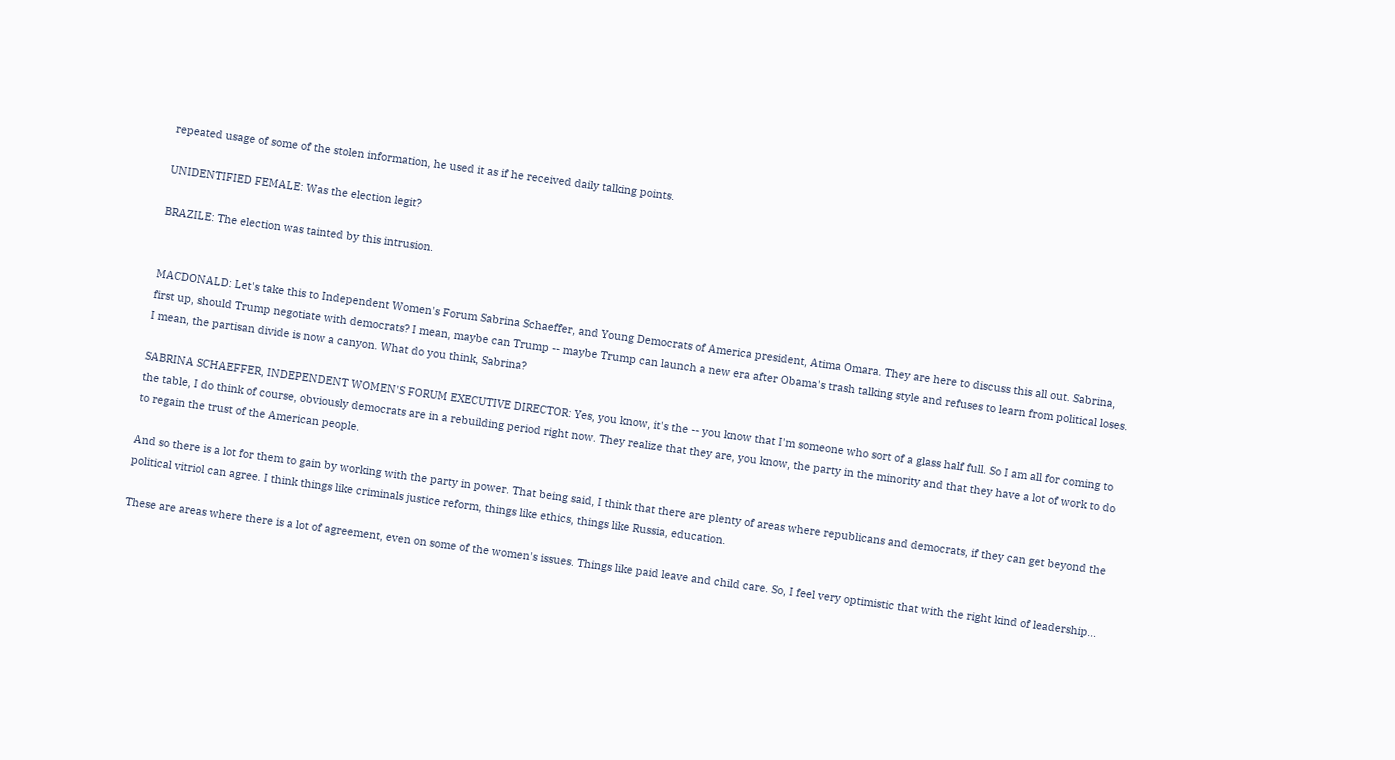repeated usage of some of the stolen information, he used it as if he received daily talking points.

UNIDENTIFIED FEMALE: Was the election legit?

BRAZILE: The election was tainted by this intrusion.


MACDONALD: Let's take this to Independent Women's Forum Sabrina Schaeffer, and Young Democrats of America president, Atima Omara. They are here to discuss this all out. Sabrina, first up, should Trump negotiate with democrats? I mean, maybe can Trump -- maybe Trump can launch a new era after Obama's trash talking style and refuses to learn from political loses. I mean, the partisan divide is now a canyon. What do you think, Sabrina?

SABRINA SCHAEFFER, INDEPENDENT WOMEN'S FORUM EXECUTIVE DIRECTOR: Yes, you know, it's the -- you know that I'm someone who sort of a glass half full. So I am all for coming to the table, I do think of course, obviously democrats are in a rebuilding period right now. They realize that they are, you know, the party in the minority and that they have a lot of work to do to regain the trust of the American people.

And so there is a lot for them to gain by working with the party in power. That being said, I think that there are plenty of areas where republicans and democrats, if they can get beyond the political vitriol can agree. I think things like criminals justice reform, things like ethics, things like Russia, education.

These are areas where there is a lot of agreement, even on some of the women's issues. Things like paid leave and child care. So, I feel very optimistic that with the right kind of leadership...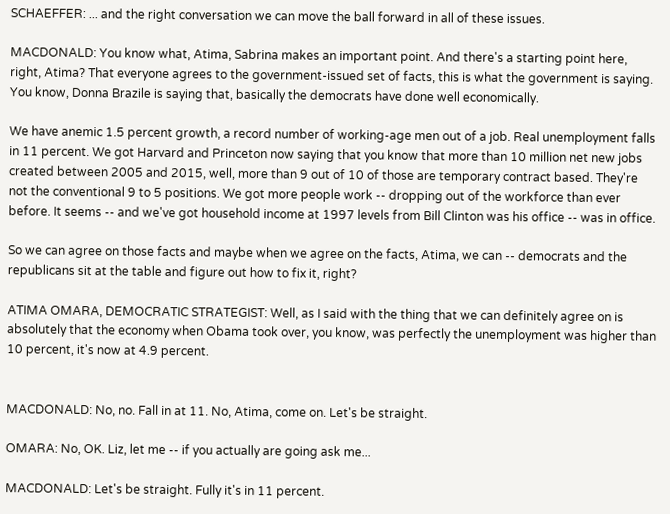SCHAEFFER: ... and the right conversation we can move the ball forward in all of these issues.

MACDONALD: You know what, Atima, Sabrina makes an important point. And there's a starting point here, right, Atima? That everyone agrees to the government-issued set of facts, this is what the government is saying. You know, Donna Brazile is saying that, basically the democrats have done well economically.

We have anemic 1.5 percent growth, a record number of working-age men out of a job. Real unemployment falls in 11 percent. We got Harvard and Princeton now saying that you know that more than 10 million net new jobs created between 2005 and 2015, well, more than 9 out of 10 of those are temporary contract based. They're not the conventional 9 to 5 positions. We got more people work -- dropping out of the workforce than ever before. It seems -- and we've got household income at 1997 levels from Bill Clinton was his office -- was in office.

So we can agree on those facts and maybe when we agree on the facts, Atima, we can -- democrats and the republicans sit at the table and figure out how to fix it, right?

ATIMA OMARA, DEMOCRATIC STRATEGIST: Well, as I said with the thing that we can definitely agree on is absolutely that the economy when Obama took over, you know, was perfectly the unemployment was higher than 10 percent, it's now at 4.9 percent.


MACDONALD: No, no. Fall in at 11. No, Atima, come on. Let's be straight.

OMARA: No, OK. Liz, let me -- if you actually are going ask me...

MACDONALD: Let's be straight. Fully it's in 11 percent.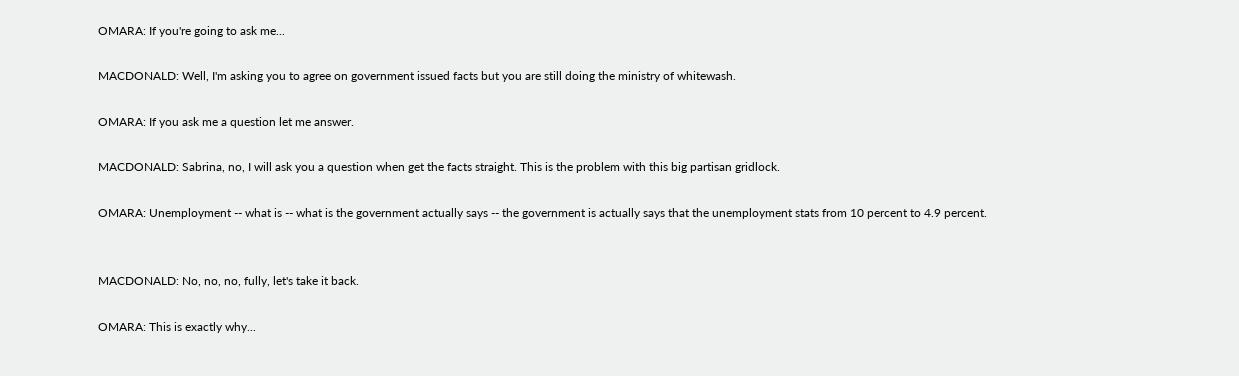OMARA: If you're going to ask me...

MACDONALD: Well, I'm asking you to agree on government issued facts but you are still doing the ministry of whitewash.

OMARA: If you ask me a question let me answer.

MACDONALD: Sabrina, no, I will ask you a question when get the facts straight. This is the problem with this big partisan gridlock.

OMARA: Unemployment -- what is -- what is the government actually says -- the government is actually says that the unemployment stats from 10 percent to 4.9 percent.


MACDONALD: No, no, no, fully, let's take it back.

OMARA: This is exactly why...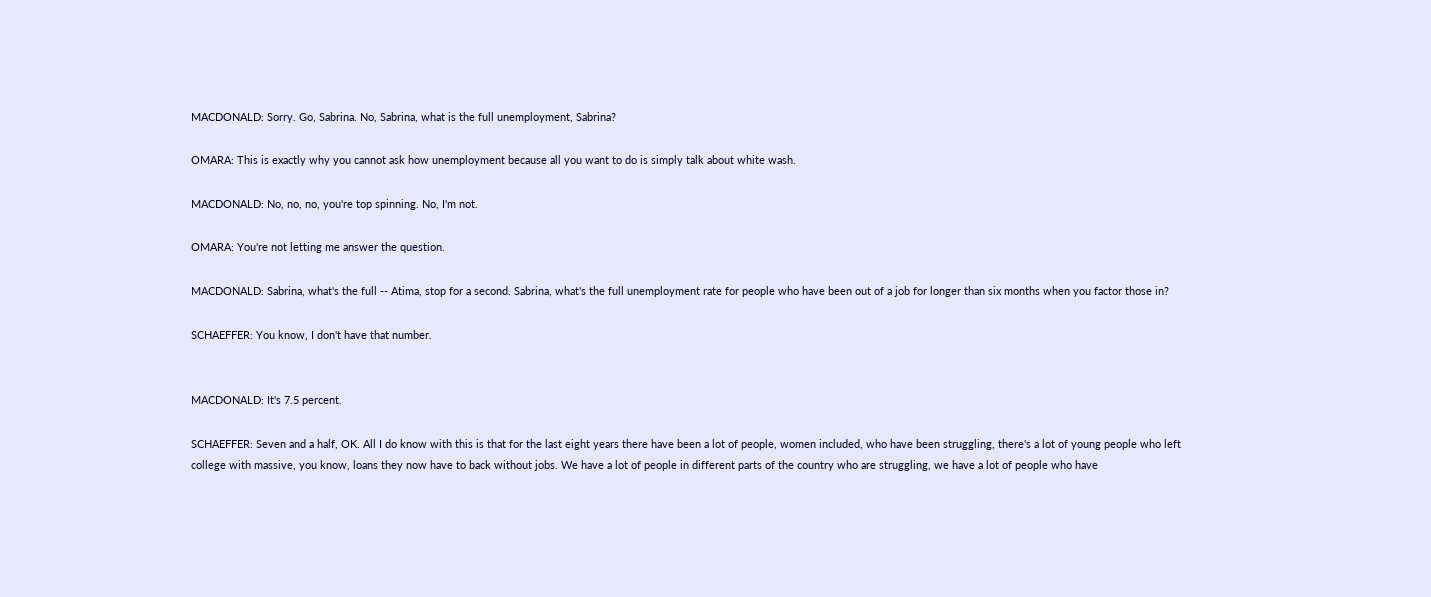MACDONALD: Sorry. Go, Sabrina. No, Sabrina, what is the full unemployment, Sabrina?

OMARA: This is exactly why you cannot ask how unemployment because all you want to do is simply talk about white wash.

MACDONALD: No, no, no, you're top spinning. No, I'm not.

OMARA: You're not letting me answer the question.

MACDONALD: Sabrina, what's the full -- Atima, stop for a second. Sabrina, what's the full unemployment rate for people who have been out of a job for longer than six months when you factor those in?

SCHAEFFER: You know, I don't have that number.


MACDONALD: It's 7.5 percent.

SCHAEFFER: Seven and a half, OK. All I do know with this is that for the last eight years there have been a lot of people, women included, who have been struggling, there's a lot of young people who left college with massive, you know, loans they now have to back without jobs. We have a lot of people in different parts of the country who are struggling, we have a lot of people who have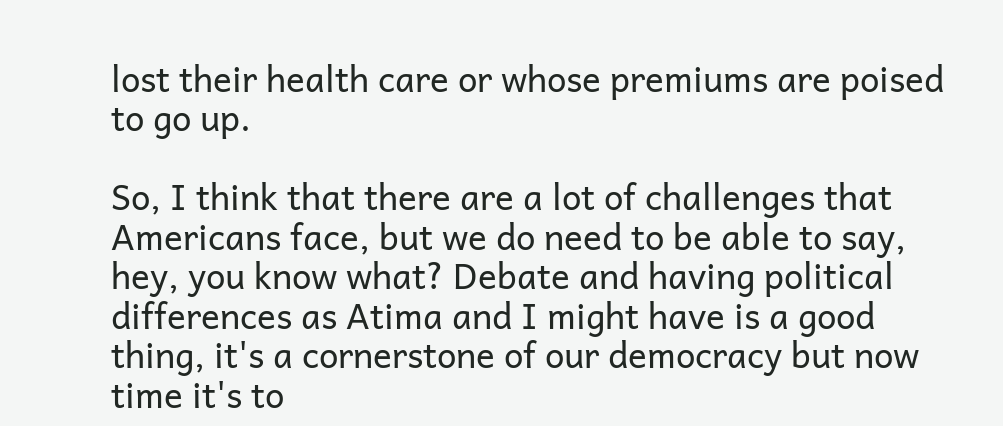lost their health care or whose premiums are poised to go up.

So, I think that there are a lot of challenges that Americans face, but we do need to be able to say, hey, you know what? Debate and having political differences as Atima and I might have is a good thing, it's a cornerstone of our democracy but now time it's to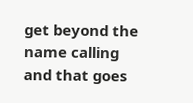get beyond the name calling and that goes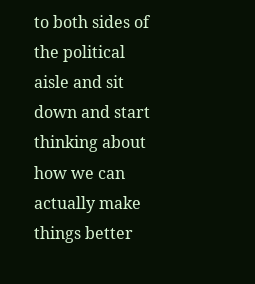to both sides of the political aisle and sit down and start thinking about how we can actually make things better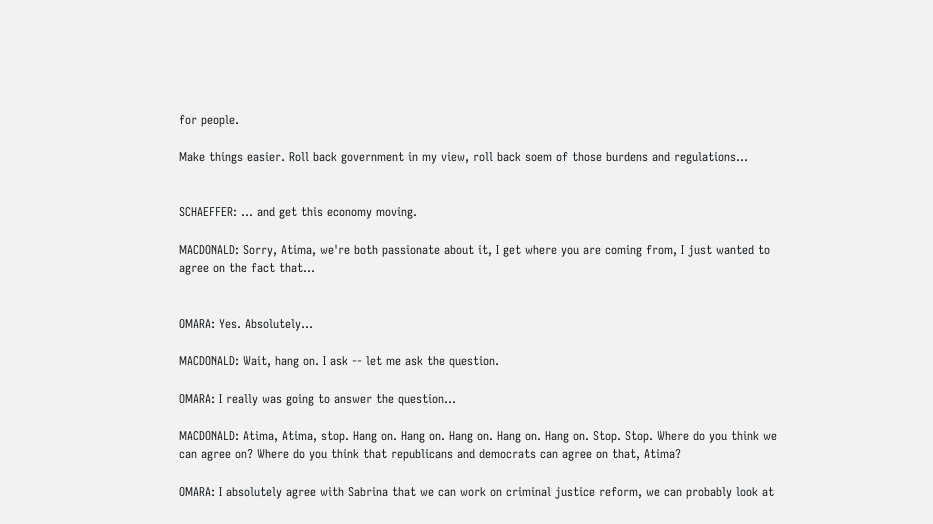for people.

Make things easier. Roll back government in my view, roll back soem of those burdens and regulations...


SCHAEFFER: ... and get this economy moving.

MACDONALD: Sorry, Atima, we're both passionate about it, I get where you are coming from, I just wanted to agree on the fact that...


OMARA: Yes. Absolutely...

MACDONALD: Wait, hang on. I ask -- let me ask the question.

OMARA: I really was going to answer the question...

MACDONALD: Atima, Atima, stop. Hang on. Hang on. Hang on. Hang on. Hang on. Stop. Stop. Where do you think we can agree on? Where do you think that republicans and democrats can agree on that, Atima?

OMARA: I absolutely agree with Sabrina that we can work on criminal justice reform, we can probably look at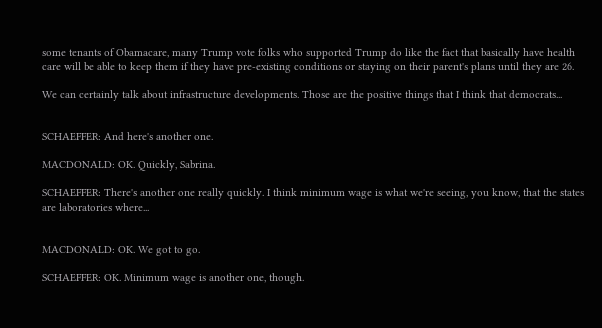some tenants of Obamacare, many Trump vote folks who supported Trump do like the fact that basically have health care will be able to keep them if they have pre-existing conditions or staying on their parent's plans until they are 26.

We can certainly talk about infrastructure developments. Those are the positive things that I think that democrats...


SCHAEFFER: And here's another one.

MACDONALD: OK. Quickly, Sabrina.

SCHAEFFER: There's another one really quickly. I think minimum wage is what we're seeing, you know, that the states are laboratories where...


MACDONALD: OK. We got to go.

SCHAEFFER: OK. Minimum wage is another one, though.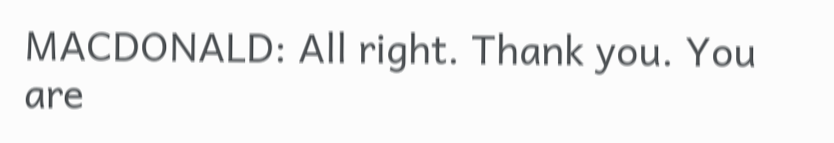MACDONALD: All right. Thank you. You are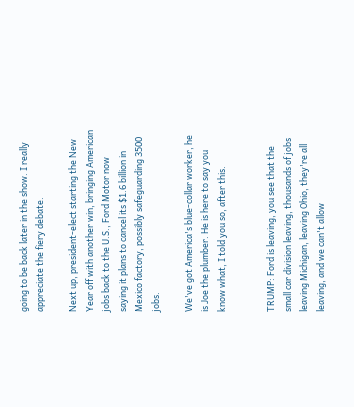going to be back later in the show. I really appreciate the fiery debate.

Next up, president-elect starting the New Year off with another win, bringing American jobs back to the U.S., Ford Motor now saying it plans to cancel its $1.6 billion in Mexico factory, possibly safeguarding 3500 jobs.

We've got America's blue-collar worker, he is Joe the plumber. He is here to say you know what, I told you so, after this.


TRUMP: Ford is leaving, you see that the small car division leaving, thousands of jobs leaving Michigan, leaving Ohio, they're all leaving, and we can't allow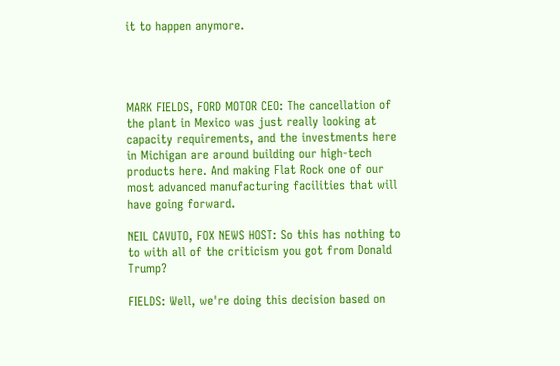it to happen anymore.




MARK FIELDS, FORD MOTOR CEO: The cancellation of the plant in Mexico was just really looking at capacity requirements, and the investments here in Michigan are around building our high-tech products here. And making Flat Rock one of our most advanced manufacturing facilities that will have going forward.

NEIL CAVUTO, FOX NEWS HOST: So this has nothing to to with all of the criticism you got from Donald Trump?

FIELDS: Well, we're doing this decision based on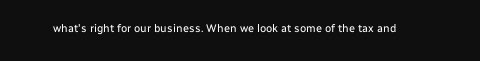what's right for our business. When we look at some of the tax and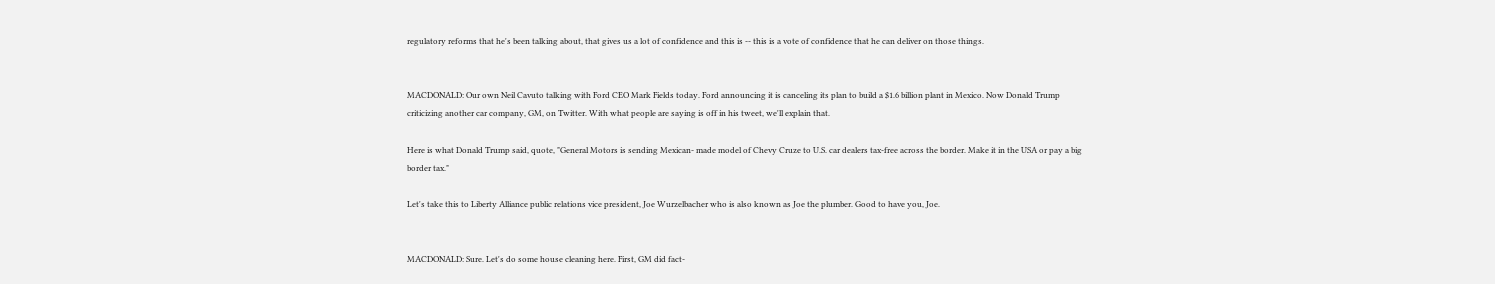regulatory reforms that he's been talking about, that gives us a lot of confidence and this is -- this is a vote of confidence that he can deliver on those things.


MACDONALD: Our own Neil Cavuto talking with Ford CEO Mark Fields today. Ford announcing it is canceling its plan to build a $1.6 billion plant in Mexico. Now Donald Trump criticizing another car company, GM, on Twitter. With what people are saying is off in his tweet, we'll explain that.

Here is what Donald Trump said, quote, "General Motors is sending Mexican- made model of Chevy Cruze to U.S. car dealers tax-free across the border. Make it in the USA or pay a big border tax."

Let's take this to Liberty Alliance public relations vice president, Joe Wurzelbacher who is also known as Joe the plumber. Good to have you, Joe.


MACDONALD: Sure. Let's do some house cleaning here. First, GM did fact-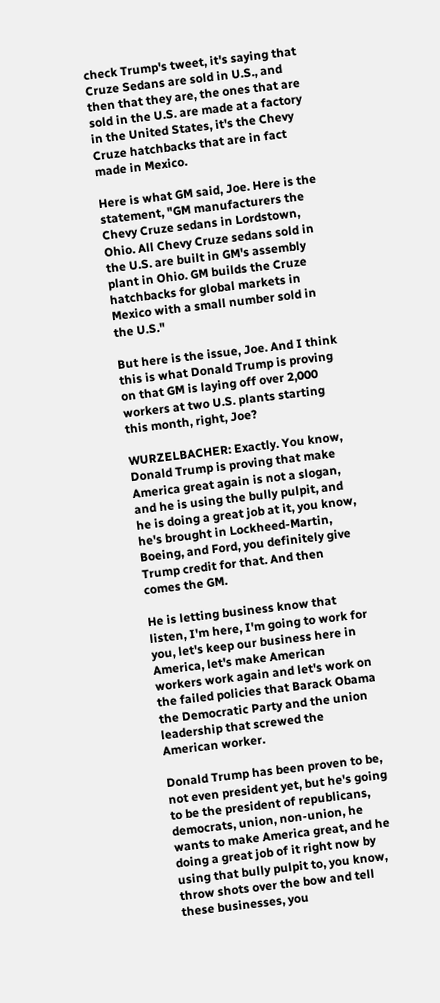check Trump's tweet, it's saying that Cruze Sedans are sold in U.S., and then that they are, the ones that are sold in the U.S. are made at a factory in the United States, it's the Chevy Cruze hatchbacks that are in fact made in Mexico.

Here is what GM said, Joe. Here is the statement, "GM manufacturers the Chevy Cruze sedans in Lordstown, Ohio. All Chevy Cruze sedans sold in the U.S. are built in GM's assembly plant in Ohio. GM builds the Cruze hatchbacks for global markets in Mexico with a small number sold in the U.S."

But here is the issue, Joe. And I think this is what Donald Trump is proving on that GM is laying off over 2,000 workers at two U.S. plants starting this month, right, Joe?

WURZELBACHER: Exactly. You know, Donald Trump is proving that make America great again is not a slogan, and he is using the bully pulpit, and he is doing a great job at it, you know, he's brought in Lockheed-Martin, Boeing, and Ford, you definitely give Trump credit for that. And then comes the GM.

He is letting business know that listen, I'm here, I'm going to work for you, let's keep our business here in America, let's make American workers work again and let's work on the failed policies that Barack Obama the Democratic Party and the union leadership that screwed the American worker.

Donald Trump has been proven to be, not even president yet, but he's going to be the president of republicans, democrats, union, non-union, he wants to make America great, and he doing a great job of it right now by using that bully pulpit to, you know, throw shots over the bow and tell these businesses, you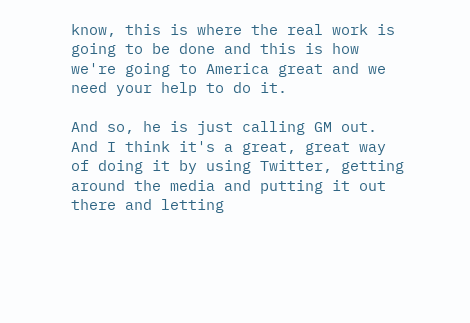know, this is where the real work is going to be done and this is how we're going to America great and we need your help to do it.

And so, he is just calling GM out. And I think it's a great, great way of doing it by using Twitter, getting around the media and putting it out there and letting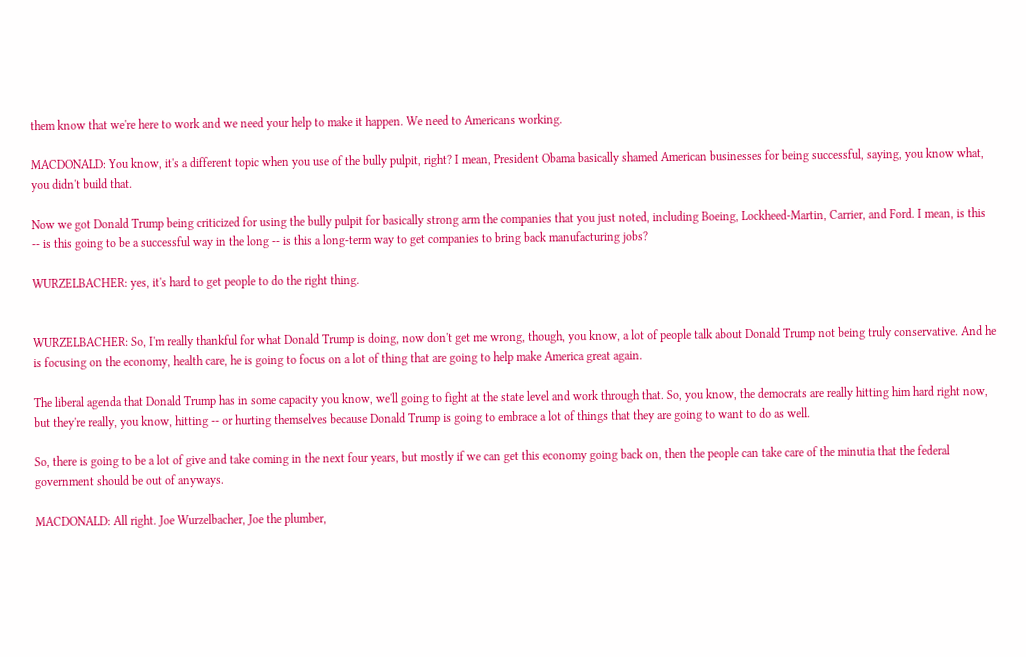them know that we're here to work and we need your help to make it happen. We need to Americans working.

MACDONALD: You know, it's a different topic when you use of the bully pulpit, right? I mean, President Obama basically shamed American businesses for being successful, saying, you know what, you didn't build that.

Now we got Donald Trump being criticized for using the bully pulpit for basically strong arm the companies that you just noted, including Boeing, Lockheed-Martin, Carrier, and Ford. I mean, is this -- is this going to be a successful way in the long -- is this a long-term way to get companies to bring back manufacturing jobs?

WURZELBACHER: yes, it's hard to get people to do the right thing.


WURZELBACHER: So, I'm really thankful for what Donald Trump is doing, now don't get me wrong, though, you know, a lot of people talk about Donald Trump not being truly conservative. And he is focusing on the economy, health care, he is going to focus on a lot of thing that are going to help make America great again.

The liberal agenda that Donald Trump has in some capacity you know, we'll going to fight at the state level and work through that. So, you know, the democrats are really hitting him hard right now, but they're really, you know, hitting -- or hurting themselves because Donald Trump is going to embrace a lot of things that they are going to want to do as well.

So, there is going to be a lot of give and take coming in the next four years, but mostly if we can get this economy going back on, then the people can take care of the minutia that the federal government should be out of anyways.

MACDONALD: All right. Joe Wurzelbacher, Joe the plumber,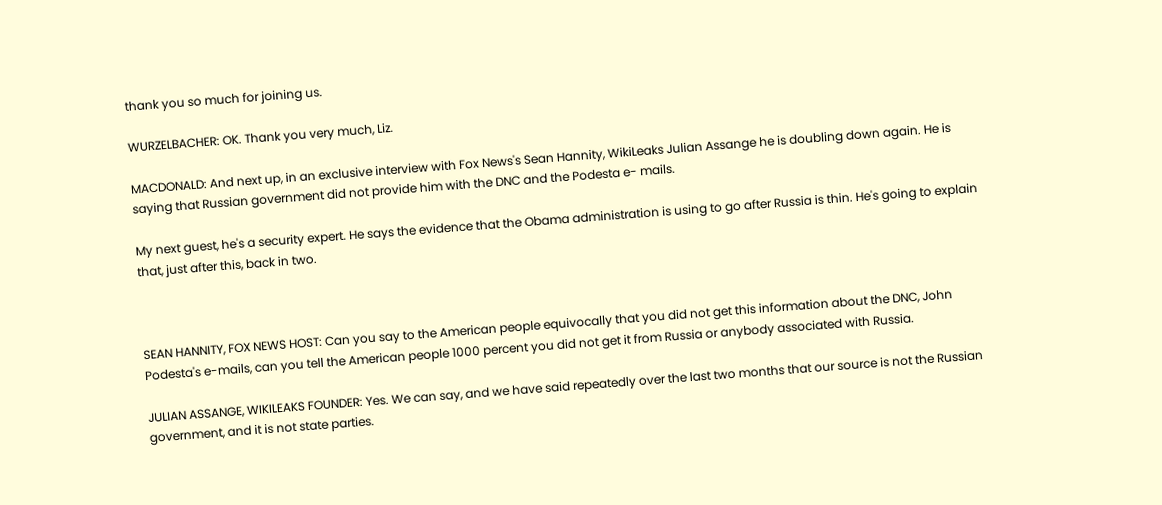thank you so much for joining us.

WURZELBACHER: OK. Thank you very much, Liz.

MACDONALD: And next up, in an exclusive interview with Fox News's Sean Hannity, WikiLeaks Julian Assange he is doubling down again. He is saying that Russian government did not provide him with the DNC and the Podesta e- mails.

My next guest, he's a security expert. He says the evidence that the Obama administration is using to go after Russia is thin. He's going to explain that, just after this, back in two.



SEAN HANNITY, FOX NEWS HOST: Can you say to the American people equivocally that you did not get this information about the DNC, John Podesta's e-mails, can you tell the American people 1000 percent you did not get it from Russia or anybody associated with Russia.

JULIAN ASSANGE, WIKILEAKS FOUNDER: Yes. We can say, and we have said repeatedly over the last two months that our source is not the Russian government, and it is not state parties.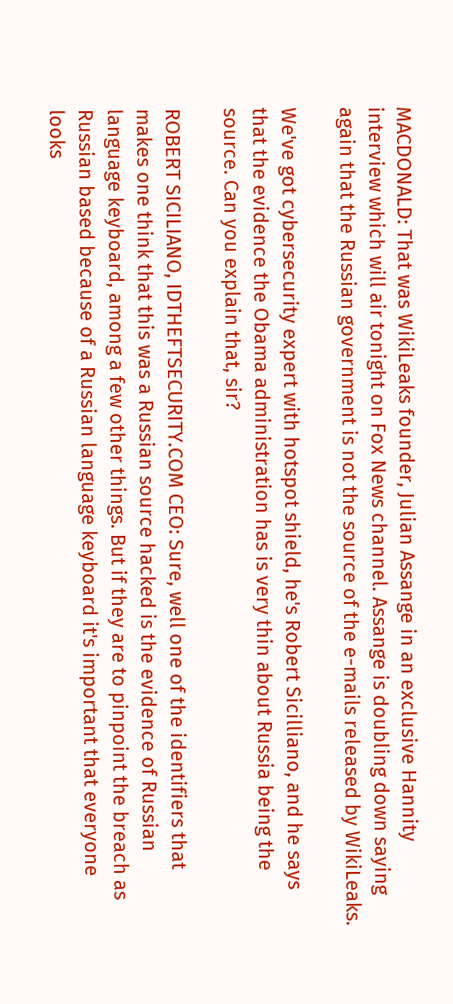MACDONALD: That was WikiLeaks founder, Julian Assange in an exclusive Hannity interview which will air tonight on Fox News channel. Assange is doubling down saying again that the Russian government is not the source of the e-mails released by WikiLeaks.

We've got cybersecurity expert with hotspot shield, he's Robert Sicilliano, and he says that the evidence the Obama administration has is very thin about Russia being the source. Can you explain that, sir?

ROBERT SICILIANO, IDTHEFTSECURITY.COM CEO: Sure, well one of the identifiers that makes one think that this was a Russian source hacked is the evidence of Russian language keyboard, among a few other things. But if they are to pinpoint the breach as Russian based because of a Russian language keyboard it's important that everyone looks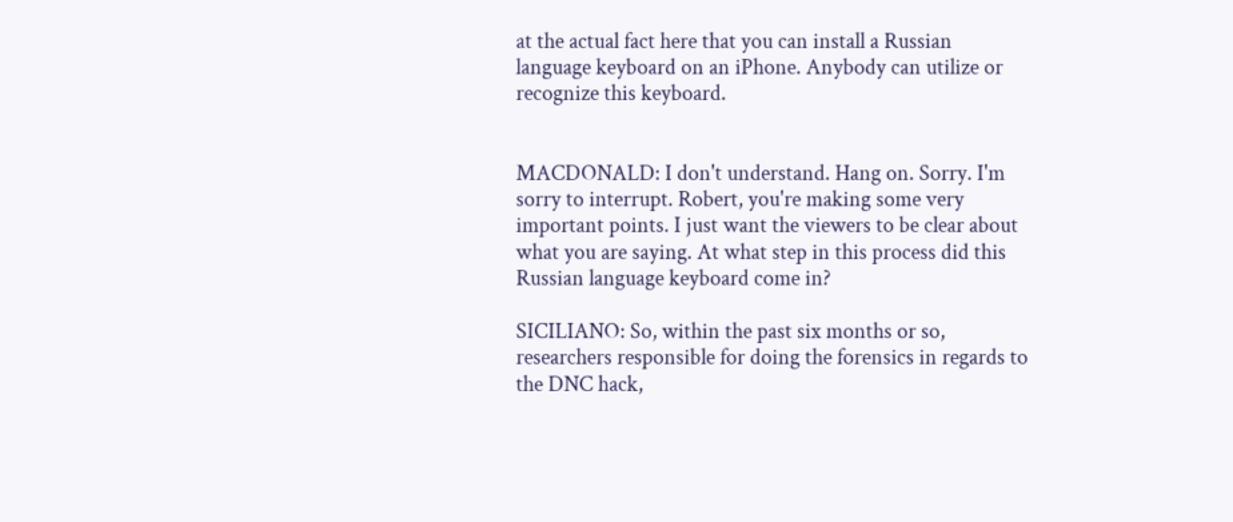at the actual fact here that you can install a Russian language keyboard on an iPhone. Anybody can utilize or recognize this keyboard.


MACDONALD: I don't understand. Hang on. Sorry. I'm sorry to interrupt. Robert, you're making some very important points. I just want the viewers to be clear about what you are saying. At what step in this process did this Russian language keyboard come in?

SICILIANO: So, within the past six months or so, researchers responsible for doing the forensics in regards to the DNC hack,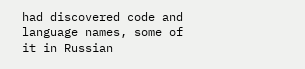had discovered code and language names, some of it in Russian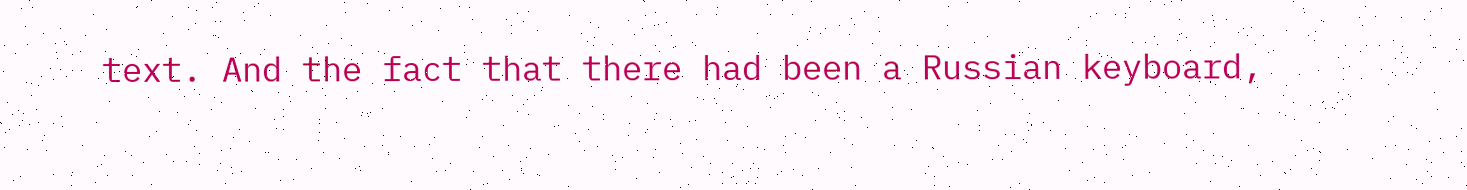text. And the fact that there had been a Russian keyboard,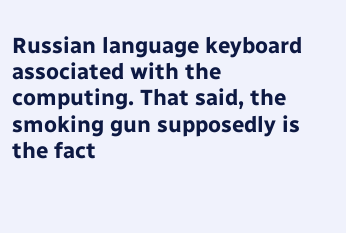Russian language keyboard associated with the computing. That said, the smoking gun supposedly is the fact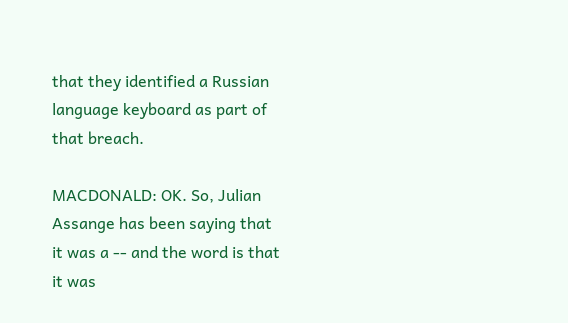that they identified a Russian language keyboard as part of that breach.

MACDONALD: OK. So, Julian Assange has been saying that it was a -- and the word is that it was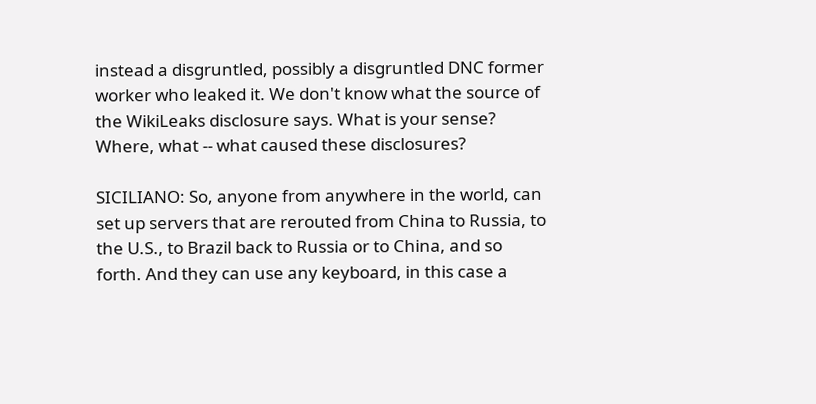instead a disgruntled, possibly a disgruntled DNC former worker who leaked it. We don't know what the source of the WikiLeaks disclosure says. What is your sense? Where, what -- what caused these disclosures?

SICILIANO: So, anyone from anywhere in the world, can set up servers that are rerouted from China to Russia, to the U.S., to Brazil back to Russia or to China, and so forth. And they can use any keyboard, in this case a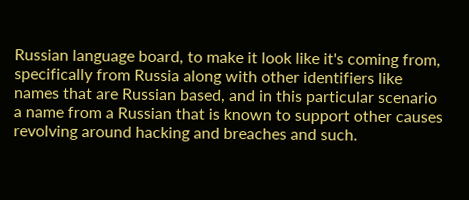Russian language board, to make it look like it's coming from, specifically from Russia along with other identifiers like names that are Russian based, and in this particular scenario a name from a Russian that is known to support other causes revolving around hacking and breaches and such.